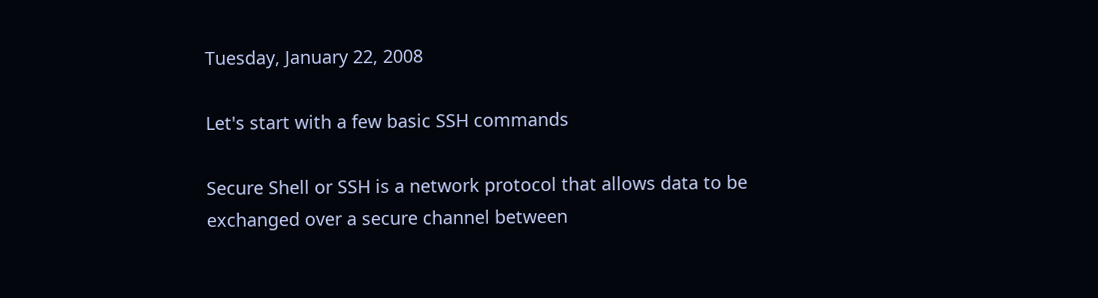Tuesday, January 22, 2008

Let's start with a few basic SSH commands

Secure Shell or SSH is a network protocol that allows data to be exchanged over a secure channel between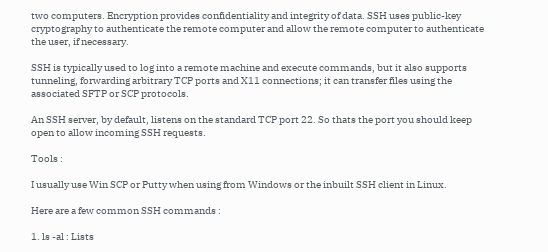two computers. Encryption provides confidentiality and integrity of data. SSH uses public-key cryptography to authenticate the remote computer and allow the remote computer to authenticate the user, if necessary.

SSH is typically used to log into a remote machine and execute commands, but it also supports tunneling, forwarding arbitrary TCP ports and X11 connections; it can transfer files using the associated SFTP or SCP protocols.

An SSH server, by default, listens on the standard TCP port 22. So thats the port you should keep open to allow incoming SSH requests.

Tools :

I usually use Win SCP or Putty when using from Windows or the inbuilt SSH client in Linux.

Here are a few common SSH commands :

1. ls -al : Lists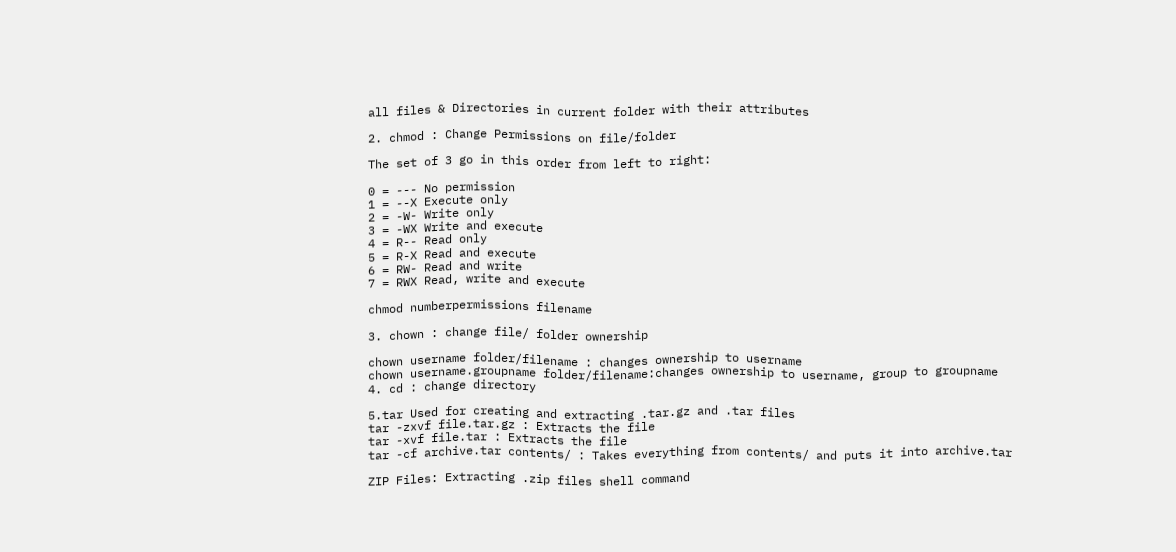all files & Directories in current folder with their attributes

2. chmod : Change Permissions on file/folder

The set of 3 go in this order from left to right:

0 = --- No permission
1 = --X Execute only
2 = -W- Write only
3 = -WX Write and execute
4 = R-- Read only
5 = R-X Read and execute
6 = RW- Read and write
7 = RWX Read, write and execute

chmod numberpermissions filename

3. chown : change file/ folder ownership

chown username folder/filename : changes ownership to username
chown username.groupname folder/filename:changes ownership to username, group to groupname
4. cd : change directory

5.tar Used for creating and extracting .tar.gz and .tar files
tar -zxvf file.tar.gz : Extracts the file
tar -xvf file.tar : Extracts the file
tar -cf archive.tar contents/ : Takes everything from contents/ and puts it into archive.tar

ZIP Files: Extracting .zip files shell command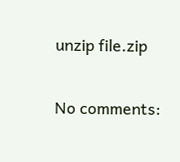unzip file.zip

No comments: